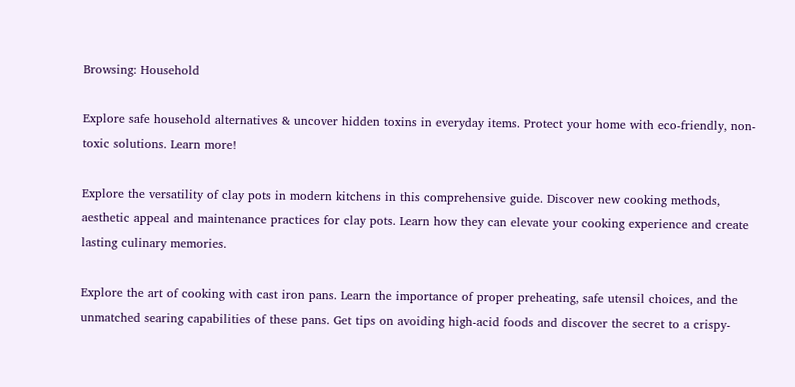Browsing: Household

Explore safe household alternatives & uncover hidden toxins in everyday items. Protect your home with eco-friendly, non-toxic solutions. Learn more!

Explore the versatility of clay pots in modern kitchens in this comprehensive guide. Discover new cooking methods, aesthetic appeal and maintenance practices for clay pots. Learn how they can elevate your cooking experience and create lasting culinary memories.

Explore the art of cooking with cast iron pans. Learn the importance of proper preheating, safe utensil choices, and the unmatched searing capabilities of these pans. Get tips on avoiding high-acid foods and discover the secret to a crispy-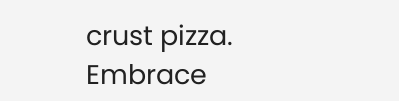crust pizza. Embrace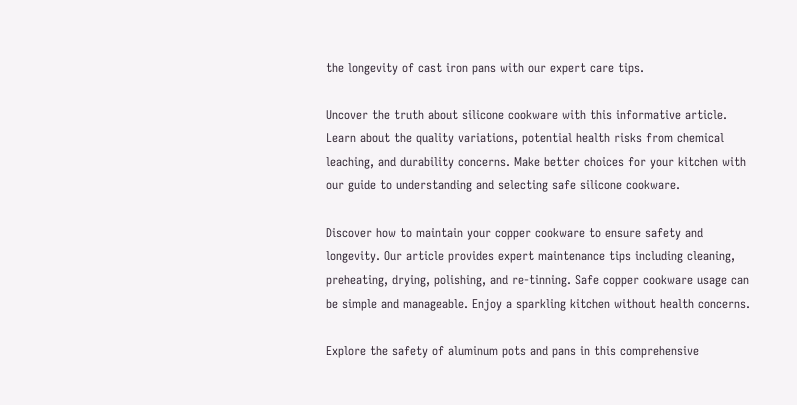the longevity of cast iron pans with our expert care tips.

Uncover the truth about silicone cookware with this informative article. Learn about the quality variations, potential health risks from chemical leaching, and durability concerns. Make better choices for your kitchen with our guide to understanding and selecting safe silicone cookware.

Discover how to maintain your copper cookware to ensure safety and longevity. Our article provides expert maintenance tips including cleaning, preheating, drying, polishing, and re-tinning. Safe copper cookware usage can be simple and manageable. Enjoy a sparkling kitchen without health concerns.

Explore the safety of aluminum pots and pans in this comprehensive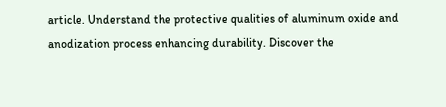article. Understand the protective qualities of aluminum oxide and anodization process enhancing durability. Discover the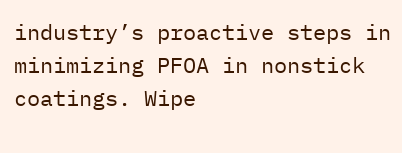industry’s proactive steps in minimizing PFOA in nonstick coatings. Wipe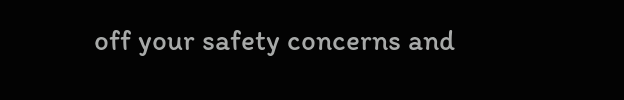off your safety concerns and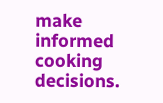make informed cooking decisions.